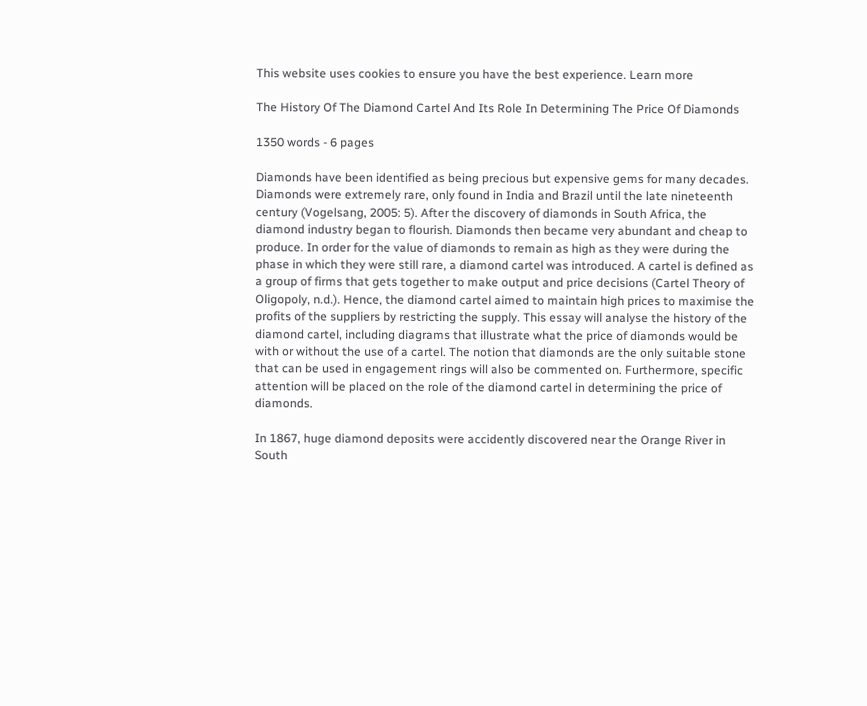This website uses cookies to ensure you have the best experience. Learn more

The History Of The Diamond Cartel And Its Role In Determining The Price Of Diamonds

1350 words - 6 pages

Diamonds have been identified as being precious but expensive gems for many decades. Diamonds were extremely rare, only found in India and Brazil until the late nineteenth century (Vogelsang, 2005: 5). After the discovery of diamonds in South Africa, the diamond industry began to flourish. Diamonds then became very abundant and cheap to produce. In order for the value of diamonds to remain as high as they were during the phase in which they were still rare, a diamond cartel was introduced. A cartel is defined as a group of firms that gets together to make output and price decisions (Cartel Theory of Oligopoly, n.d.). Hence, the diamond cartel aimed to maintain high prices to maximise the profits of the suppliers by restricting the supply. This essay will analyse the history of the diamond cartel, including diagrams that illustrate what the price of diamonds would be with or without the use of a cartel. The notion that diamonds are the only suitable stone that can be used in engagement rings will also be commented on. Furthermore, specific attention will be placed on the role of the diamond cartel in determining the price of diamonds.

In 1867, huge diamond deposits were accidently discovered near the Orange River in South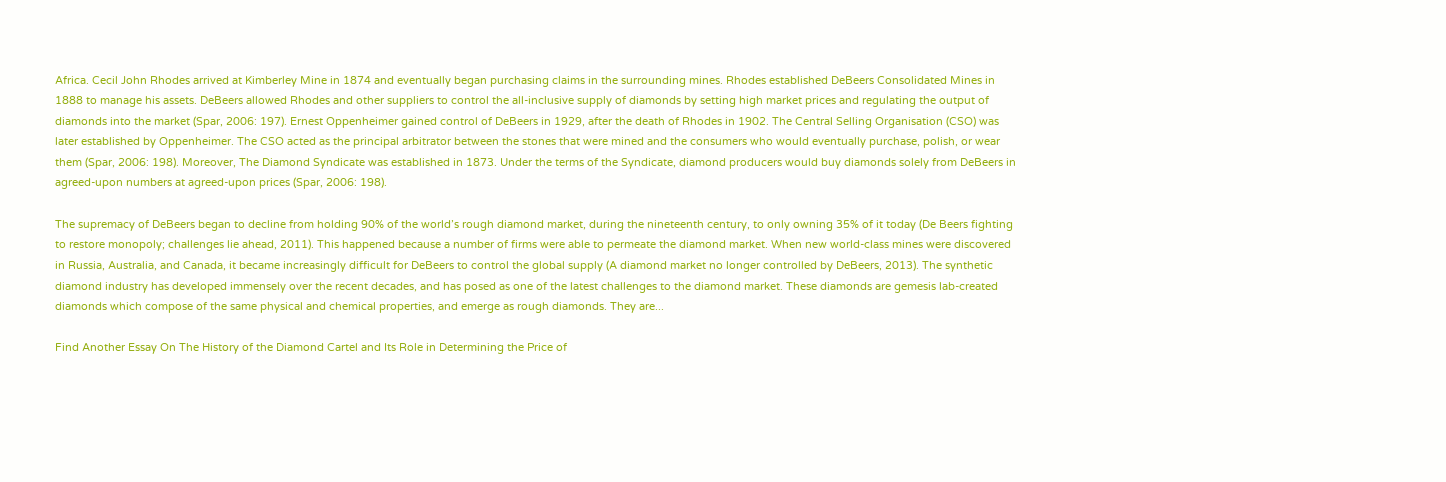Africa. Cecil John Rhodes arrived at Kimberley Mine in 1874 and eventually began purchasing claims in the surrounding mines. Rhodes established DeBeers Consolidated Mines in 1888 to manage his assets. DeBeers allowed Rhodes and other suppliers to control the all-inclusive supply of diamonds by setting high market prices and regulating the output of diamonds into the market (Spar, 2006: 197). Ernest Oppenheimer gained control of DeBeers in 1929, after the death of Rhodes in 1902. The Central Selling Organisation (CSO) was later established by Oppenheimer. The CSO acted as the principal arbitrator between the stones that were mined and the consumers who would eventually purchase, polish, or wear them (Spar, 2006: 198). Moreover, The Diamond Syndicate was established in 1873. Under the terms of the Syndicate, diamond producers would buy diamonds solely from DeBeers in agreed-upon numbers at agreed-upon prices (Spar, 2006: 198).

The supremacy of DeBeers began to decline from holding 90% of the world’s rough diamond market, during the nineteenth century, to only owning 35% of it today (De Beers fighting to restore monopoly; challenges lie ahead, 2011). This happened because a number of firms were able to permeate the diamond market. When new world-class mines were discovered in Russia, Australia, and Canada, it became increasingly difficult for DeBeers to control the global supply (A diamond market no longer controlled by DeBeers, 2013). The synthetic diamond industry has developed immensely over the recent decades, and has posed as one of the latest challenges to the diamond market. These diamonds are gemesis lab-created diamonds which compose of the same physical and chemical properties, and emerge as rough diamonds. They are...

Find Another Essay On The History of the Diamond Cartel and Its Role in Determining the Price of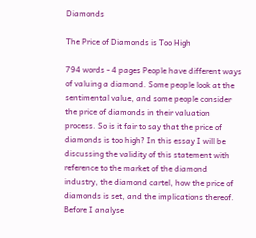Diamonds

The Price of Diamonds is Too High

794 words - 4 pages People have different ways of valuing a diamond. Some people look at the sentimental value, and some people consider the price of diamonds in their valuation process. So is it fair to say that the price of diamonds is too high? In this essay I will be discussing the validity of this statement with reference to the market of the diamond industry, the diamond cartel, how the price of diamonds is set, and the implications thereof. Before I analyse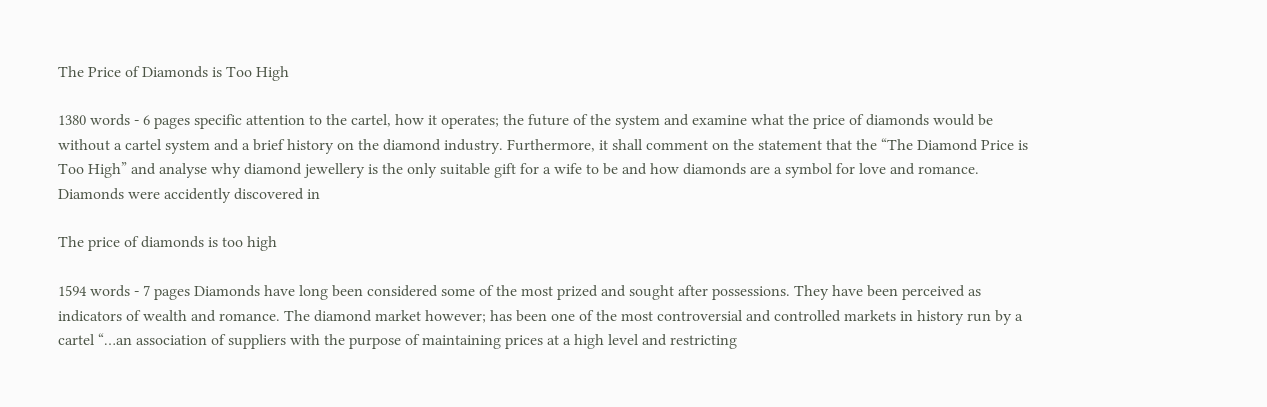The Price of Diamonds is Too High

1380 words - 6 pages specific attention to the cartel, how it operates; the future of the system and examine what the price of diamonds would be without a cartel system and a brief history on the diamond industry. Furthermore, it shall comment on the statement that the “The Diamond Price is Too High” and analyse why diamond jewellery is the only suitable gift for a wife to be and how diamonds are a symbol for love and romance. Diamonds were accidently discovered in

The price of diamonds is too high

1594 words - 7 pages Diamonds have long been considered some of the most prized and sought after possessions. They have been perceived as indicators of wealth and romance. The diamond market however; has been one of the most controversial and controlled markets in history run by a cartel “…an association of suppliers with the purpose of maintaining prices at a high level and restricting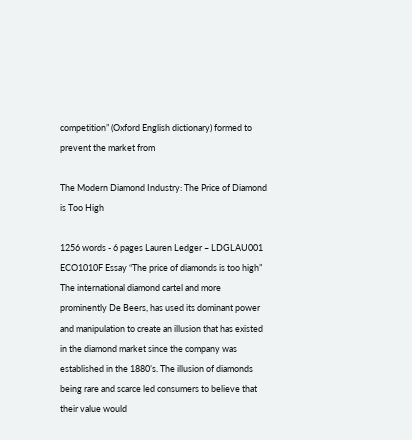competition” (Oxford English dictionary) formed to prevent the market from

The Modern Diamond Industry: The Price of Diamond is Too High

1256 words - 6 pages Lauren Ledger – LDGLAU001 ECO1010F Essay “The price of diamonds is too high” The international diamond cartel and more prominently De Beers, has used its dominant power and manipulation to create an illusion that has existed in the diamond market since the company was established in the 1880’s. The illusion of diamonds being rare and scarce led consumers to believe that their value would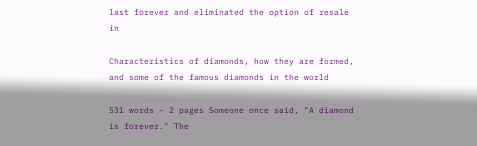last forever and eliminated the option of resale in

Characteristics of diamonds, how they are formed, and some of the famous diamonds in the world

531 words - 2 pages Someone once said, "A diamond is forever." The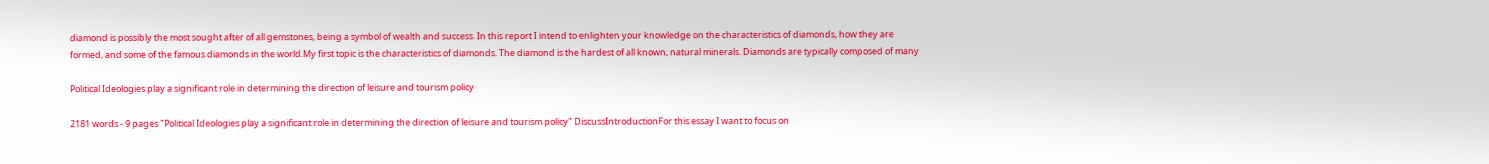diamond is possibly the most sought after of all gemstones, being a symbol of wealth and success. In this report I intend to enlighten your knowledge on the characteristics of diamonds, how they are formed, and some of the famous diamonds in the world.My first topic is the characteristics of diamonds. The diamond is the hardest of all known, natural minerals. Diamonds are typically composed of many

Political Ideologies play a significant role in determining the direction of leisure and tourism policy

2181 words - 9 pages "Political Ideologies play a significant role in determining the direction of leisure and tourism policy" DiscussIntroductionFor this essay I want to focus on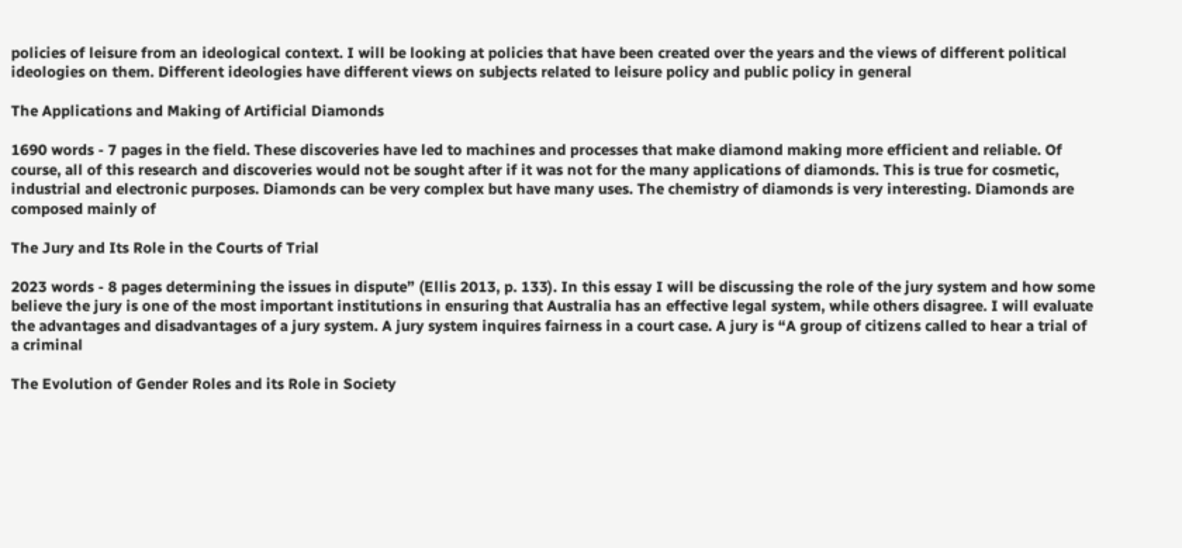policies of leisure from an ideological context. I will be looking at policies that have been created over the years and the views of different political ideologies on them. Different ideologies have different views on subjects related to leisure policy and public policy in general

The Applications and Making of Artificial Diamonds

1690 words - 7 pages in the field. These discoveries have led to machines and processes that make diamond making more efficient and reliable. Of course, all of this research and discoveries would not be sought after if it was not for the many applications of diamonds. This is true for cosmetic, industrial and electronic purposes. Diamonds can be very complex but have many uses. The chemistry of diamonds is very interesting. Diamonds are composed mainly of

The Jury and Its Role in the Courts of Trial

2023 words - 8 pages determining the issues in dispute” (Ellis 2013, p. 133). In this essay I will be discussing the role of the jury system and how some believe the jury is one of the most important institutions in ensuring that Australia has an effective legal system, while others disagree. I will evaluate the advantages and disadvantages of a jury system. A jury system inquires fairness in a court case. A jury is “A group of citizens called to hear a trial of a criminal

The Evolution of Gender Roles and its Role in Society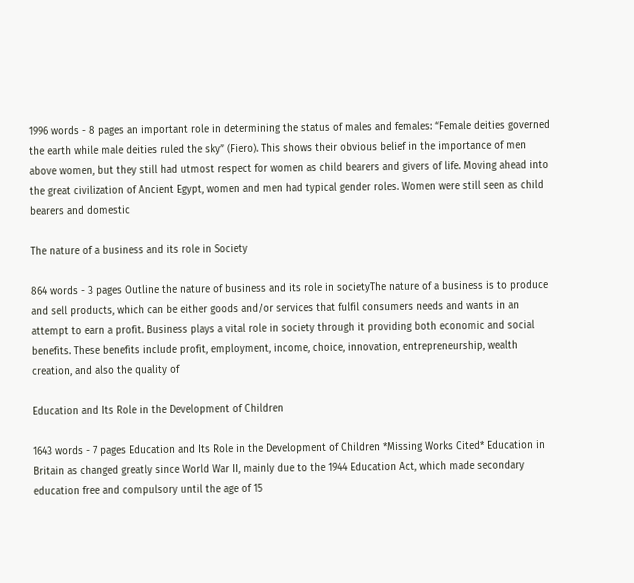1996 words - 8 pages an important role in determining the status of males and females: “Female deities governed the earth while male deities ruled the sky” (Fiero). This shows their obvious belief in the importance of men above women, but they still had utmost respect for women as child bearers and givers of life. Moving ahead into the great civilization of Ancient Egypt, women and men had typical gender roles. Women were still seen as child bearers and domestic

The nature of a business and its role in Society

864 words - 3 pages Outline the nature of business and its role in societyThe nature of a business is to produce and sell products, which can be either goods and/or services that fulfil consumers needs and wants in an attempt to earn a profit. Business plays a vital role in society through it providing both economic and social benefits. These benefits include profit, employment, income, choice, innovation, entrepreneurship, wealth creation, and also the quality of

Education and Its Role in the Development of Children

1643 words - 7 pages Education and Its Role in the Development of Children *Missing Works Cited* Education in Britain as changed greatly since World War II, mainly due to the 1944 Education Act, which made secondary education free and compulsory until the age of 15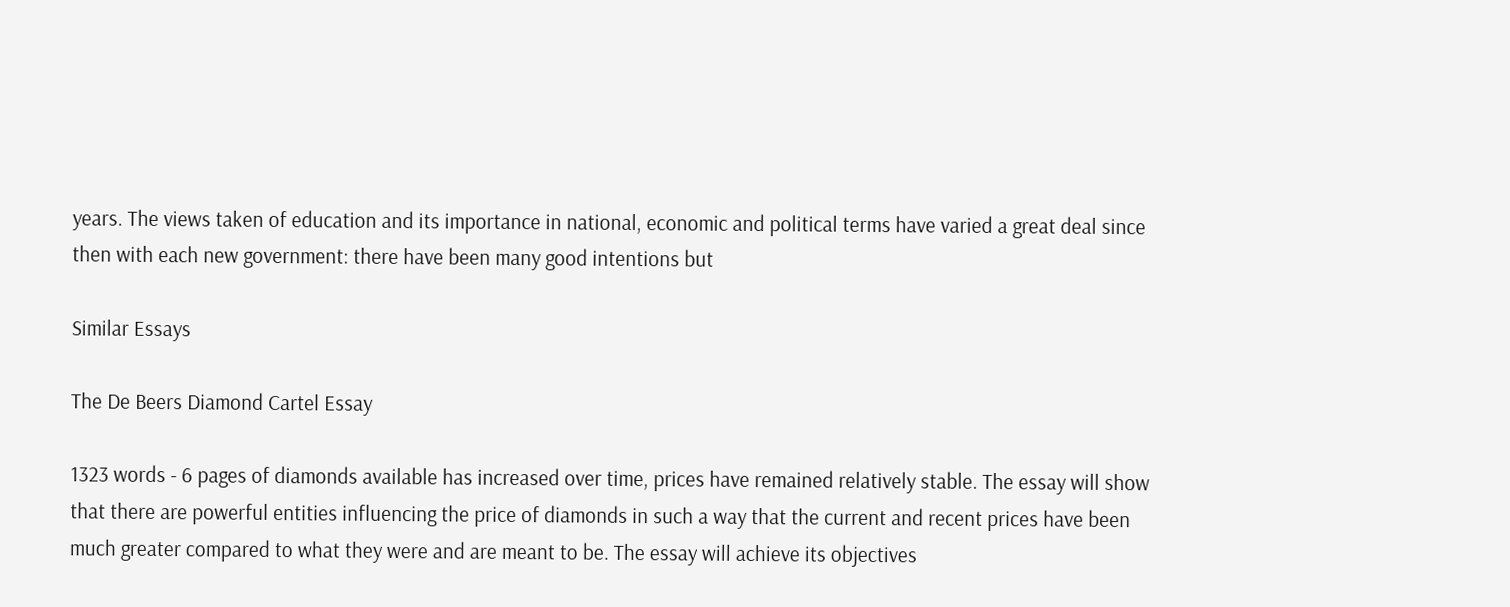years. The views taken of education and its importance in national, economic and political terms have varied a great deal since then with each new government: there have been many good intentions but

Similar Essays

The De Beers Diamond Cartel Essay

1323 words - 6 pages of diamonds available has increased over time, prices have remained relatively stable. The essay will show that there are powerful entities influencing the price of diamonds in such a way that the current and recent prices have been much greater compared to what they were and are meant to be. The essay will achieve its objectives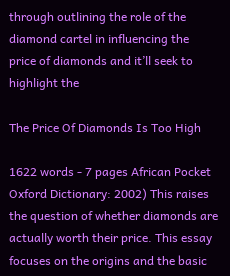through outlining the role of the diamond cartel in influencing the price of diamonds and it’ll seek to highlight the

The Price Of Diamonds Is Too High

1622 words - 7 pages African Pocket Oxford Dictionary: 2002) This raises the question of whether diamonds are actually worth their price. This essay focuses on the origins and the basic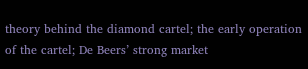theory behind the diamond cartel; the early operation of the cartel; De Beers’ strong market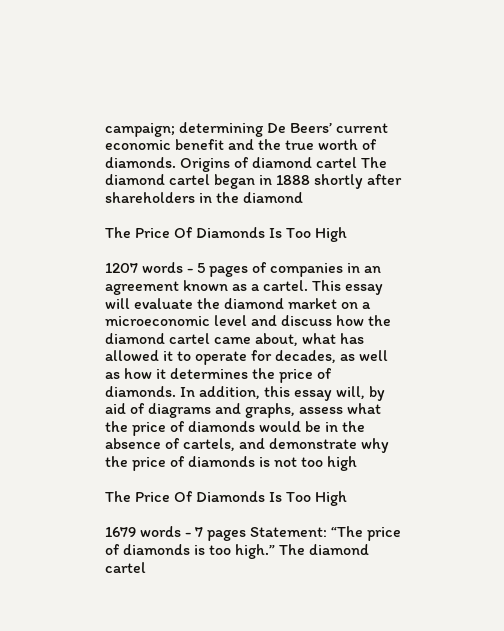campaign; determining De Beers’ current economic benefit and the true worth of diamonds. Origins of diamond cartel The diamond cartel began in 1888 shortly after shareholders in the diamond

The Price Of Diamonds Is Too High

1207 words - 5 pages of companies in an agreement known as a cartel. This essay will evaluate the diamond market on a microeconomic level and discuss how the diamond cartel came about, what has allowed it to operate for decades, as well as how it determines the price of diamonds. In addition, this essay will, by aid of diagrams and graphs, assess what the price of diamonds would be in the absence of cartels, and demonstrate why the price of diamonds is not too high

The Price Of Diamonds Is Too High

1679 words - 7 pages Statement: “The price of diamonds is too high.” The diamond cartel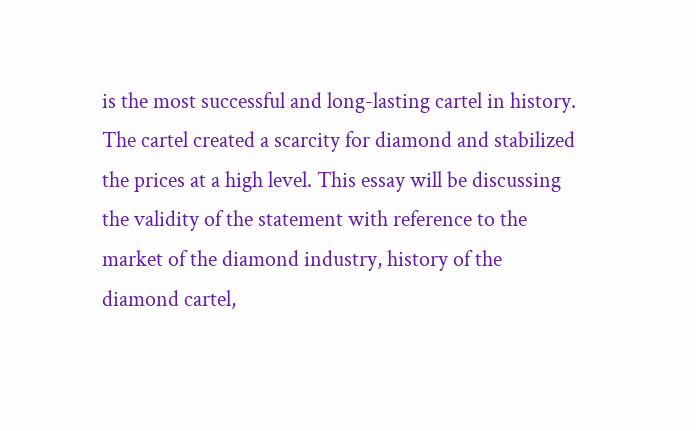is the most successful and long-lasting cartel in history. The cartel created a scarcity for diamond and stabilized the prices at a high level. This essay will be discussing the validity of the statement with reference to the market of the diamond industry, history of the diamond cartel,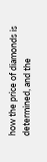how the price of diamonds is determined, and the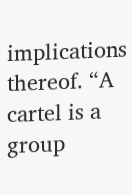implications thereof. “A cartel is a group